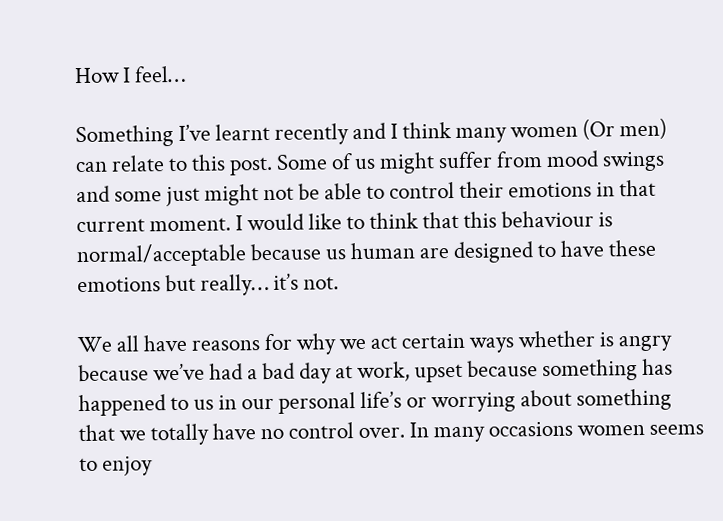How I feel…

Something I’ve learnt recently and I think many women (Or men) can relate to this post. Some of us might suffer from mood swings and some just might not be able to control their emotions in that current moment. I would like to think that this behaviour is normal/acceptable because us human are designed to have these emotions but really… it’s not.

We all have reasons for why we act certain ways whether is angry because we’ve had a bad day at work, upset because something has happened to us in our personal life’s or worrying about something that we totally have no control over. In many occasions women seems to enjoy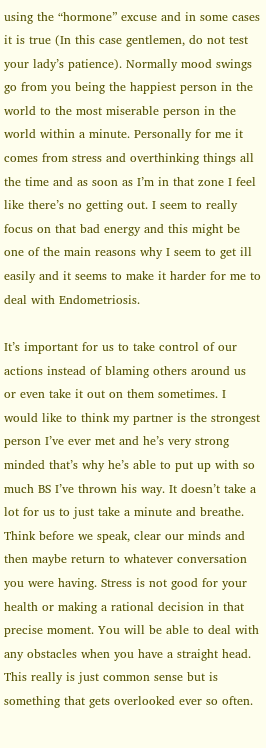using the “hormone” excuse and in some cases it is true (In this case gentlemen, do not test your lady’s patience). Normally mood swings go from you being the happiest person in the world to the most miserable person in the world within a minute. Personally for me it comes from stress and overthinking things all the time and as soon as I’m in that zone I feel like there’s no getting out. I seem to really focus on that bad energy and this might be one of the main reasons why I seem to get ill easily and it seems to make it harder for me to deal with Endometriosis.

It’s important for us to take control of our actions instead of blaming others around us or even take it out on them sometimes. I would like to think my partner is the strongest person I’ve ever met and he’s very strong minded that’s why he’s able to put up with so much BS I’ve thrown his way. It doesn’t take a lot for us to just take a minute and breathe. Think before we speak, clear our minds and then maybe return to whatever conversation you were having. Stress is not good for your health or making a rational decision in that precise moment. You will be able to deal with any obstacles when you have a straight head. This really is just common sense but is something that gets overlooked ever so often.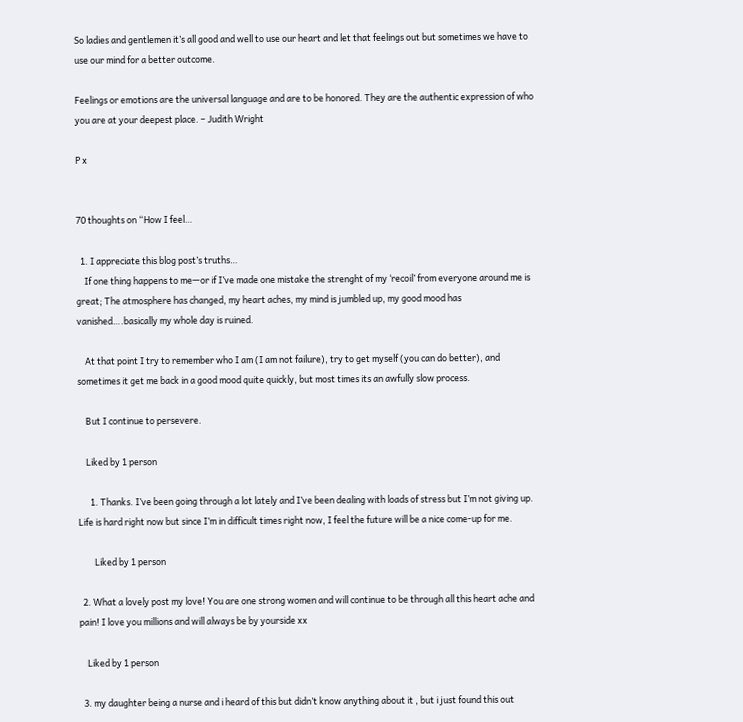So ladies and gentlemen it’s all good and well to use our heart and let that feelings out but sometimes we have to use our mind for a better outcome.

Feelings or emotions are the universal language and are to be honored. They are the authentic expression of who you are at your deepest place. – Judith Wright

P x


70 thoughts on “How I feel…

  1. I appreciate this blog post’s truths…
    If one thing happens to me—or if I’ve made one mistake the strenght of my ‘recoil’ from everyone around me is great; The atmosphere has changed, my heart aches, my mind is jumbled up, my good mood has vanished….basically my whole day is ruined.

    At that point I try to remember who I am (I am not failure), try to get myself (you can do better), and sometimes it get me back in a good mood quite quickly, but most times its an awfully slow process.

    But I continue to persevere.

    Liked by 1 person

      1. Thanks. I’ve been going through a lot lately and I’ve been dealing with loads of stress but I’m not giving up. Life is hard right now but since I’m in difficult times right now, I feel the future will be a nice come-up for me.

        Liked by 1 person

  2. What a lovely post my love! You are one strong women and will continue to be through all this heart ache and pain! I love you millions and will always be by yourside xx

    Liked by 1 person

  3. my daughter being a nurse and i heard of this but didn’t know anything about it , but i just found this out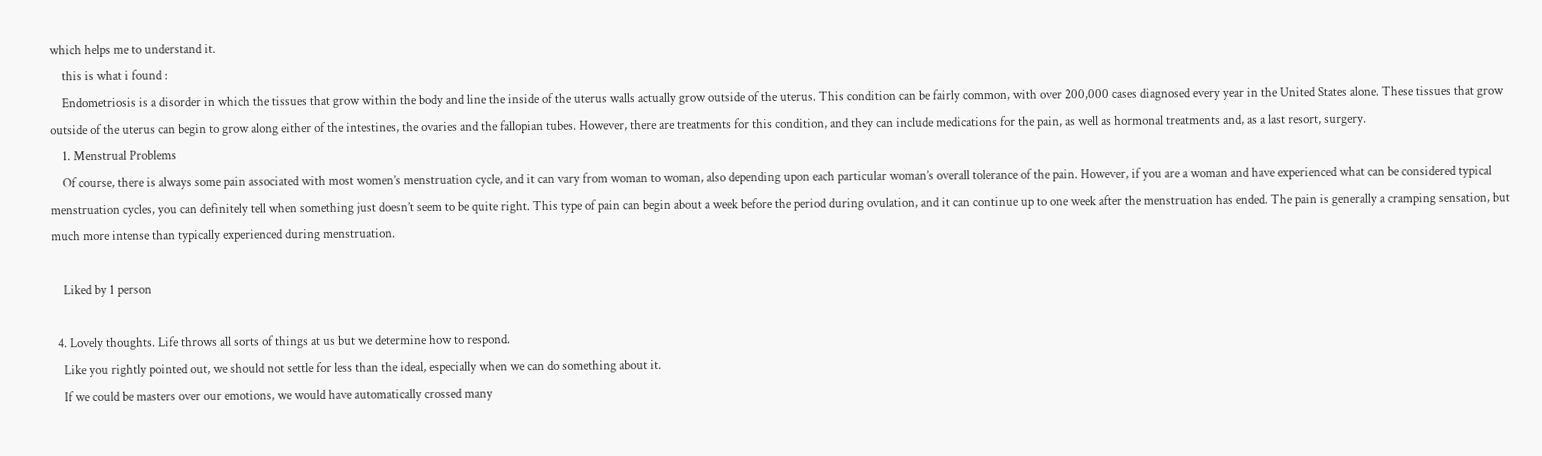which helps me to understand it.
    this is what i found :
    Endometriosis is a disorder in which the tissues that grow within the body and line the inside of the uterus walls actually grow outside of the uterus. This condition can be fairly common, with over 200,000 cases diagnosed every year in the United States alone. These tissues that grow outside of the uterus can begin to grow along either of the intestines, the ovaries and the fallopian tubes. However, there are treatments for this condition, and they can include medications for the pain, as well as hormonal treatments and, as a last resort, surgery.
    1. Menstrual Problems
    Of course, there is always some pain associated with most women’s menstruation cycle, and it can vary from woman to woman, also depending upon each particular woman’s overall tolerance of the pain. However, if you are a woman and have experienced what can be considered typical menstruation cycles, you can definitely tell when something just doesn’t seem to be quite right. This type of pain can begin about a week before the period during ovulation, and it can continue up to one week after the menstruation has ended. The pain is generally a cramping sensation, but much more intense than typically experienced during menstruation.

    Liked by 1 person

  4. Lovely thoughts. Life throws all sorts of things at us but we determine how to respond.
    Like you rightly pointed out, we should not settle for less than the ideal, especially when we can do something about it.
    If we could be masters over our emotions, we would have automatically crossed many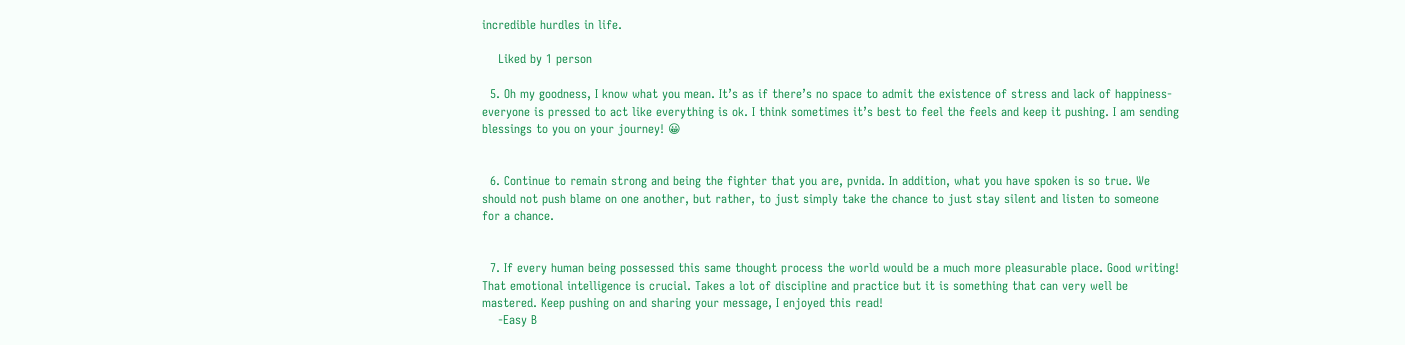incredible hurdles in life.

    Liked by 1 person

  5. Oh my goodness, I know what you mean. It’s as if there’s no space to admit the existence of stress and lack of happiness-everyone is pressed to act like everything is ok. I think sometimes it’s best to feel the feels and keep it pushing. I am sending blessings to you on your journey! 😀


  6. Continue to remain strong and being the fighter that you are, pvnida. In addition, what you have spoken is so true. We should not push blame on one another, but rather, to just simply take the chance to just stay silent and listen to someone for a chance.


  7. If every human being possessed this same thought process the world would be a much more pleasurable place. Good writing! That emotional intelligence is crucial. Takes a lot of discipline and practice but it is something that can very well be mastered. Keep pushing on and sharing your message, I enjoyed this read!
    -Easy B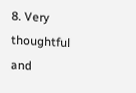8. Very thoughtful and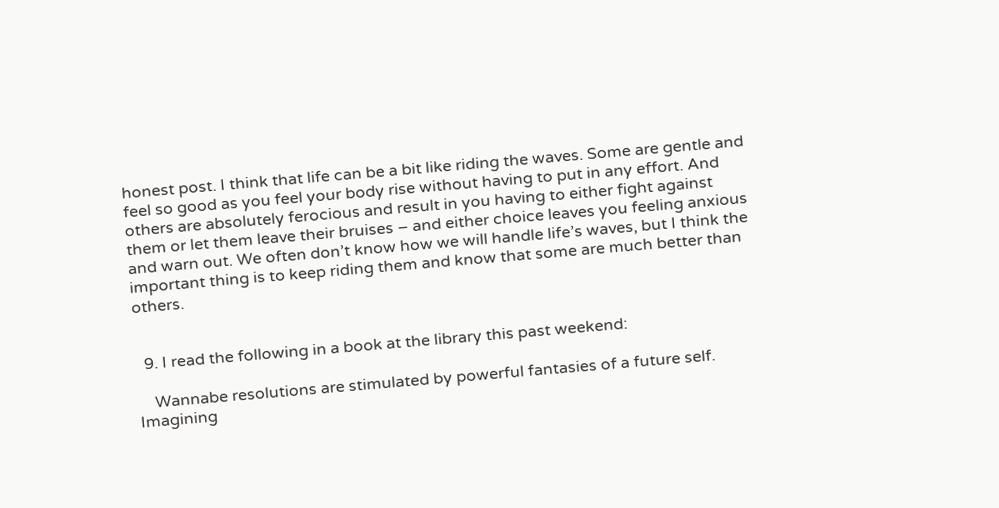honest post. I think that life can be a bit like riding the waves. Some are gentle and feel so good as you feel your body rise without having to put in any effort. And others are absolutely ferocious and result in you having to either fight against them or let them leave their bruises – and either choice leaves you feeling anxious and warn out. We often don’t know how we will handle life’s waves, but I think the important thing is to keep riding them and know that some are much better than others.


  9. I read the following in a book at the library this past weekend:

    Wannabe resolutions are stimulated by powerful fantasies of a future self. Imagining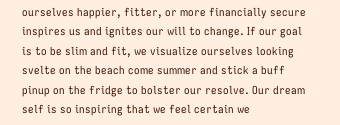ourselves happier, fitter, or more financially secure inspires us and ignites our will to change. If our goal is to be slim and fit, we visualize ourselves looking svelte on the beach come summer and stick a buff pinup on the fridge to bolster our resolve. Our dream self is so inspiring that we feel certain we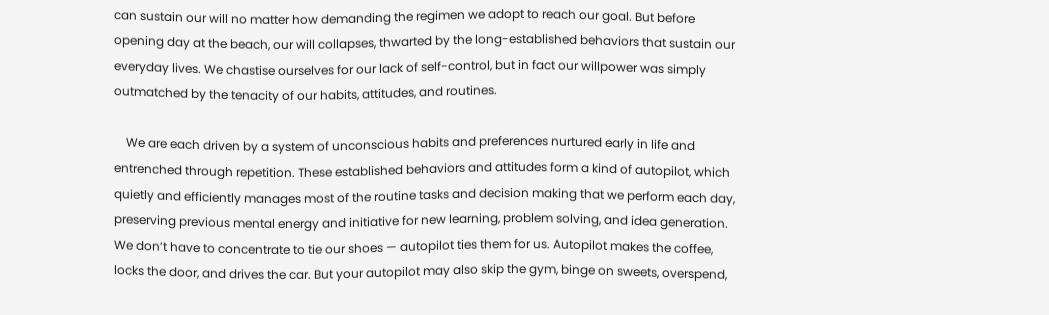can sustain our will no matter how demanding the regimen we adopt to reach our goal. But before opening day at the beach, our will collapses, thwarted by the long-established behaviors that sustain our everyday lives. We chastise ourselves for our lack of self-control, but in fact our willpower was simply outmatched by the tenacity of our habits, attitudes, and routines.

    We are each driven by a system of unconscious habits and preferences nurtured early in life and entrenched through repetition. These established behaviors and attitudes form a kind of autopilot, which quietly and efficiently manages most of the routine tasks and decision making that we perform each day, preserving previous mental energy and initiative for new learning, problem solving, and idea generation. We don’t have to concentrate to tie our shoes — autopilot ties them for us. Autopilot makes the coffee, locks the door, and drives the car. But your autopilot may also skip the gym, binge on sweets, overspend,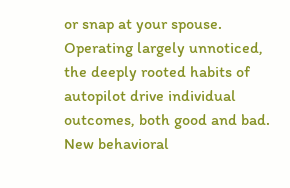or snap at your spouse. Operating largely unnoticed, the deeply rooted habits of autopilot drive individual outcomes, both good and bad. New behavioral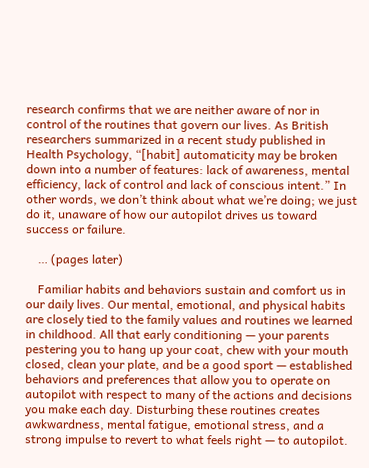research confirms that we are neither aware of nor in control of the routines that govern our lives. As British researchers summarized in a recent study published in Health Psychology, “[habit] automaticity may be broken down into a number of features: lack of awareness, mental efficiency, lack of control and lack of conscious intent.” In other words, we don’t think about what we’re doing; we just do it, unaware of how our autopilot drives us toward success or failure.

    … (pages later)

    Familiar habits and behaviors sustain and comfort us in our daily lives. Our mental, emotional, and physical habits are closely tied to the family values and routines we learned in childhood. All that early conditioning — your parents pestering you to hang up your coat, chew with your mouth closed, clean your plate, and be a good sport — established behaviors and preferences that allow you to operate on autopilot with respect to many of the actions and decisions you make each day. Disturbing these routines creates awkwardness, mental fatigue, emotional stress, and a strong impulse to revert to what feels right — to autopilot.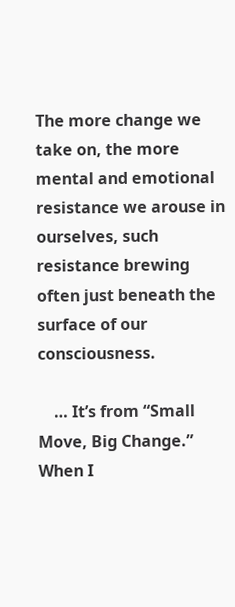The more change we take on, the more mental and emotional resistance we arouse in ourselves, such resistance brewing often just beneath the surface of our consciousness.

    … It’s from “Small Move, Big Change.” When I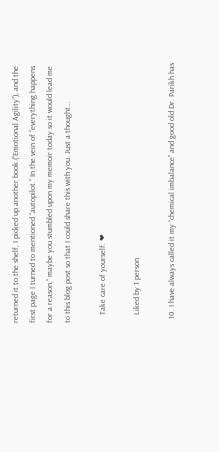returned it to the shelf, I picked up another book (“Emotional Agility”), and the first page I turned to mentioned “autopilot.” In the vein of “everything happens for a reason,” maybe you stumbled upon my memoir today so it would lead me to this blog post so that I could share this with you. Just a thought…

    Take care of yourself. ❤

    Liked by 1 person

  10. I have always called it my “chemical imbalance” and good old Dr. Parikh has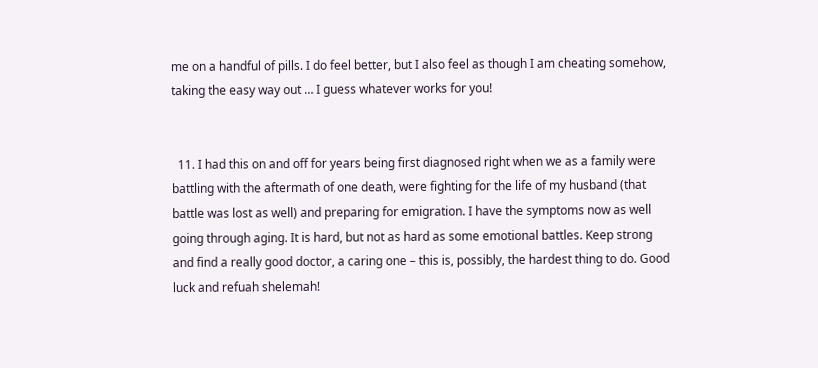me on a handful of pills. I do feel better, but I also feel as though I am cheating somehow, taking the easy way out … I guess whatever works for you!


  11. I had this on and off for years being first diagnosed right when we as a family were battling with the aftermath of one death, were fighting for the life of my husband (that battle was lost as well) and preparing for emigration. I have the symptoms now as well going through aging. It is hard, but not as hard as some emotional battles. Keep strong and find a really good doctor, a caring one – this is, possibly, the hardest thing to do. Good luck and refuah shelemah!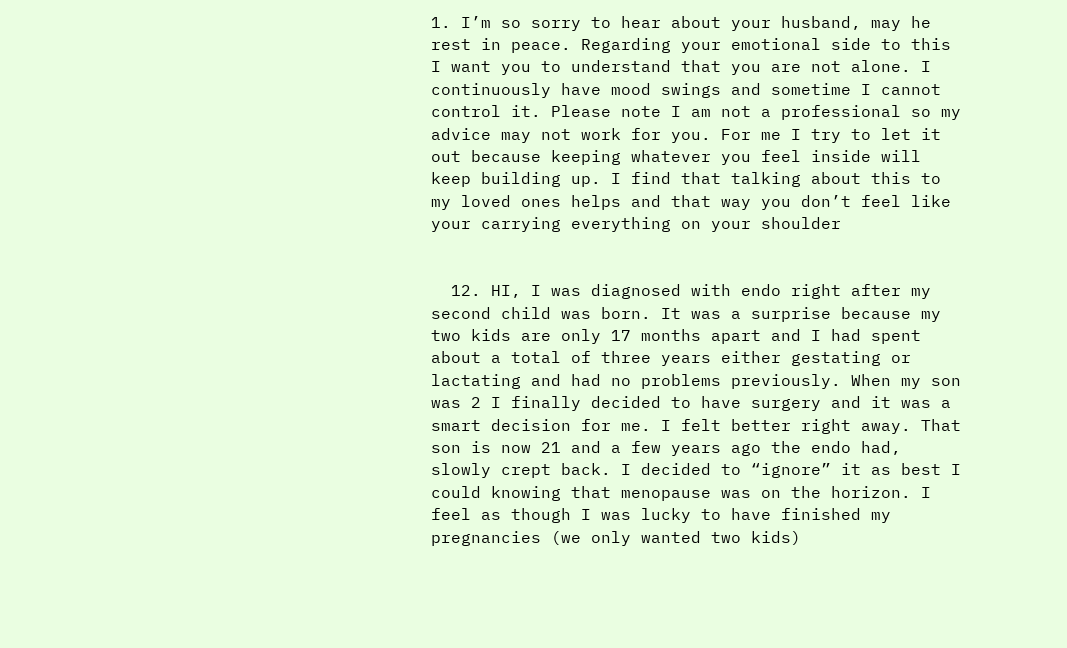1. I’m so sorry to hear about your husband, may he rest in peace. Regarding your emotional side to this I want you to understand that you are not alone. I continuously have mood swings and sometime I cannot control it. Please note I am not a professional so my advice may not work for you. For me I try to let it out because keeping whatever you feel inside will keep building up. I find that talking about this to my loved ones helps and that way you don’t feel like your carrying everything on your shoulder


  12. HI, I was diagnosed with endo right after my second child was born. It was a surprise because my two kids are only 17 months apart and I had spent about a total of three years either gestating or lactating and had no problems previously. When my son was 2 I finally decided to have surgery and it was a smart decision for me. I felt better right away. That son is now 21 and a few years ago the endo had, slowly crept back. I decided to “ignore” it as best I could knowing that menopause was on the horizon. I feel as though I was lucky to have finished my pregnancies (we only wanted two kids)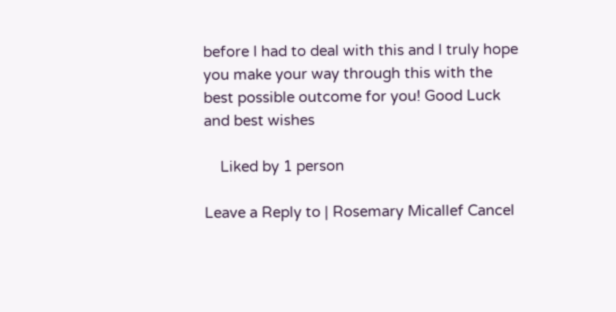before I had to deal with this and I truly hope you make your way through this with the best possible outcome for you! Good Luck and best wishes

    Liked by 1 person

Leave a Reply to | Rosemary Micallef Cancel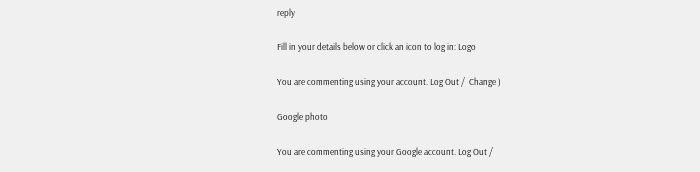reply

Fill in your details below or click an icon to log in: Logo

You are commenting using your account. Log Out /  Change )

Google photo

You are commenting using your Google account. Log Out /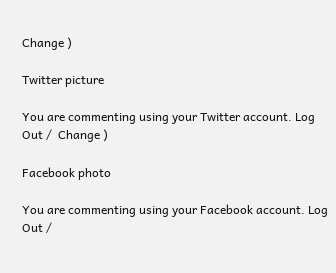Change )

Twitter picture

You are commenting using your Twitter account. Log Out /  Change )

Facebook photo

You are commenting using your Facebook account. Log Out /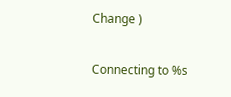Change )

Connecting to %s